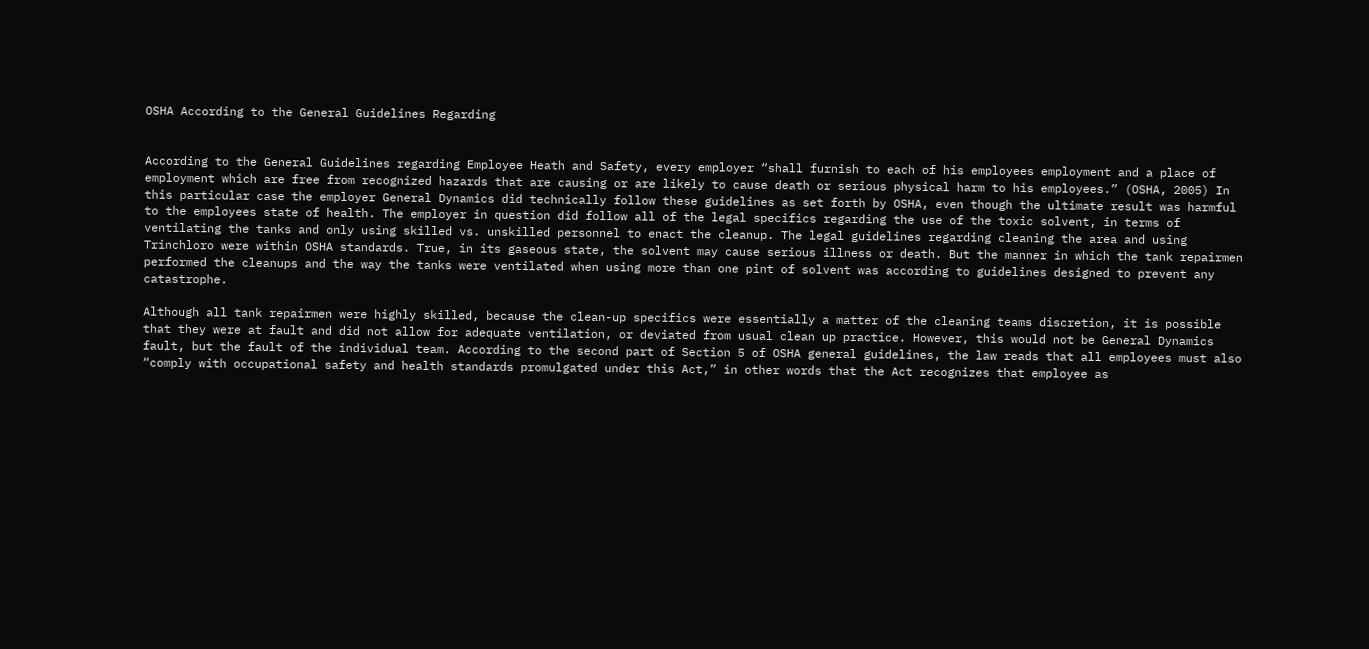OSHA According to the General Guidelines Regarding


According to the General Guidelines regarding Employee Heath and Safety, every employer “shall furnish to each of his employees employment and a place of employment which are free from recognized hazards that are causing or are likely to cause death or serious physical harm to his employees.” (OSHA, 2005) In this particular case the employer General Dynamics did technically follow these guidelines as set forth by OSHA, even though the ultimate result was harmful to the employees state of health. The employer in question did follow all of the legal specifics regarding the use of the toxic solvent, in terms of ventilating the tanks and only using skilled vs. unskilled personnel to enact the cleanup. The legal guidelines regarding cleaning the area and using Trinchloro were within OSHA standards. True, in its gaseous state, the solvent may cause serious illness or death. But the manner in which the tank repairmen performed the cleanups and the way the tanks were ventilated when using more than one pint of solvent was according to guidelines designed to prevent any catastrophe.

Although all tank repairmen were highly skilled, because the clean-up specifics were essentially a matter of the cleaning teams discretion, it is possible that they were at fault and did not allow for adequate ventilation, or deviated from usual clean up practice. However, this would not be General Dynamics fault, but the fault of the individual team. According to the second part of Section 5 of OSHA general guidelines, the law reads that all employees must also “comply with occupational safety and health standards promulgated under this Act,” in other words that the Act recognizes that employee as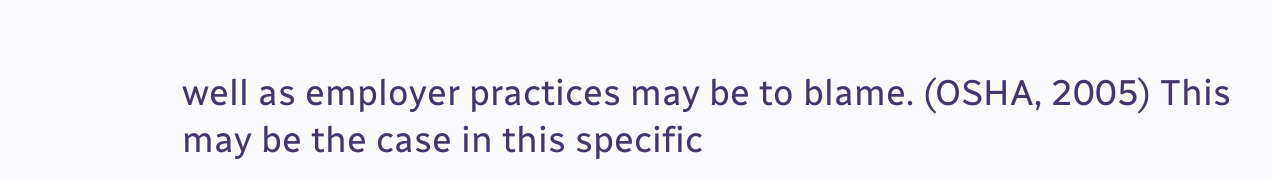well as employer practices may be to blame. (OSHA, 2005) This may be the case in this specific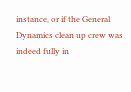instance, or if the General Dynamics clean up crew was indeed fully in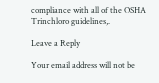compliance with all of the OSHA Trinchloro guidelines,.

Leave a Reply

Your email address will not be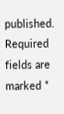published. Required fields are marked *